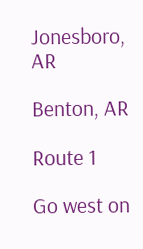Jonesboro, AR

Benton, AR

Route 1

Go west on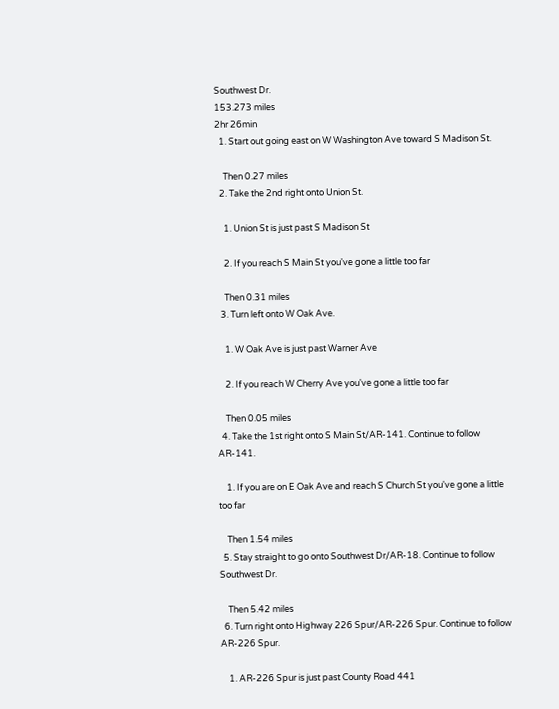Southwest Dr.
153.273 miles
2hr 26min
  1. Start out going east on W Washington Ave toward S Madison St.

    Then 0.27 miles
  2. Take the 2nd right onto Union St.

    1. Union St is just past S Madison St

    2. If you reach S Main St you've gone a little too far

    Then 0.31 miles
  3. Turn left onto W Oak Ave.

    1. W Oak Ave is just past Warner Ave

    2. If you reach W Cherry Ave you've gone a little too far

    Then 0.05 miles
  4. Take the 1st right onto S Main St/AR-141. Continue to follow AR-141.

    1. If you are on E Oak Ave and reach S Church St you've gone a little too far

    Then 1.54 miles
  5. Stay straight to go onto Southwest Dr/AR-18. Continue to follow Southwest Dr.

    Then 5.42 miles
  6. Turn right onto Highway 226 Spur/AR-226 Spur. Continue to follow AR-226 Spur.

    1. AR-226 Spur is just past County Road 441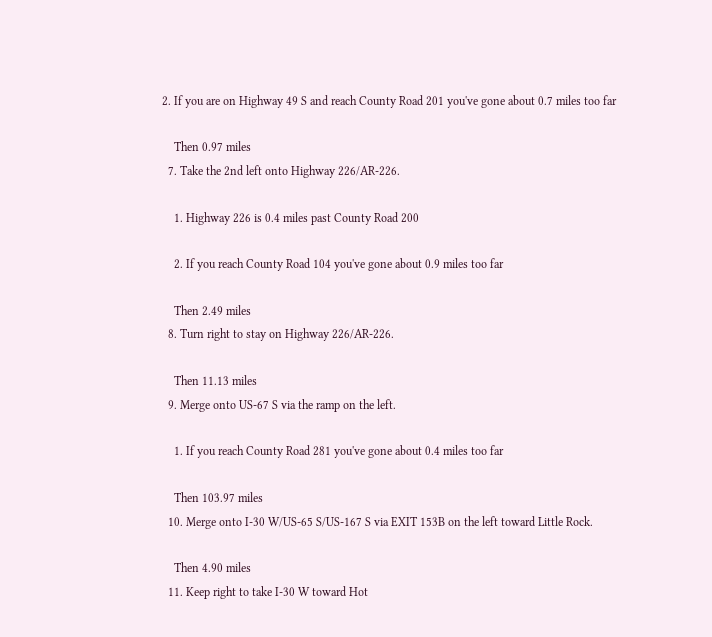2. If you are on Highway 49 S and reach County Road 201 you've gone about 0.7 miles too far

    Then 0.97 miles
  7. Take the 2nd left onto Highway 226/AR-226.

    1. Highway 226 is 0.4 miles past County Road 200

    2. If you reach County Road 104 you've gone about 0.9 miles too far

    Then 2.49 miles
  8. Turn right to stay on Highway 226/AR-226.

    Then 11.13 miles
  9. Merge onto US-67 S via the ramp on the left.

    1. If you reach County Road 281 you've gone about 0.4 miles too far

    Then 103.97 miles
  10. Merge onto I-30 W/US-65 S/US-167 S via EXIT 153B on the left toward Little Rock.

    Then 4.90 miles
  11. Keep right to take I-30 W toward Hot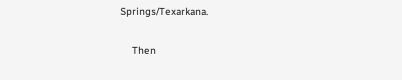Springs/Texarkana.

    Then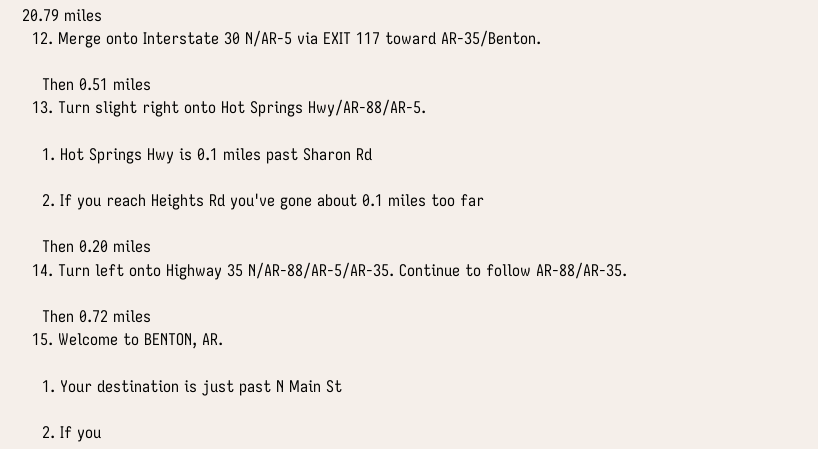20.79 miles
  12. Merge onto Interstate 30 N/AR-5 via EXIT 117 toward AR-35/Benton.

    Then 0.51 miles
  13. Turn slight right onto Hot Springs Hwy/AR-88/AR-5.

    1. Hot Springs Hwy is 0.1 miles past Sharon Rd

    2. If you reach Heights Rd you've gone about 0.1 miles too far

    Then 0.20 miles
  14. Turn left onto Highway 35 N/AR-88/AR-5/AR-35. Continue to follow AR-88/AR-35.

    Then 0.72 miles
  15. Welcome to BENTON, AR.

    1. Your destination is just past N Main St

    2. If you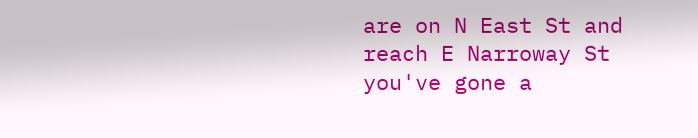are on N East St and reach E Narroway St you've gone a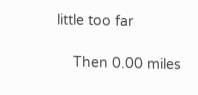little too far

    Then 0.00 miles